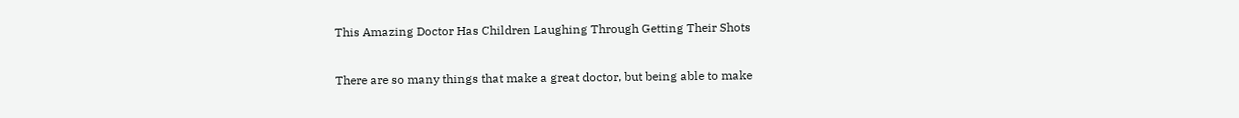This Amazing Doctor Has Children Laughing Through Getting Their Shots

There are so many things that make a great doctor, but being able to make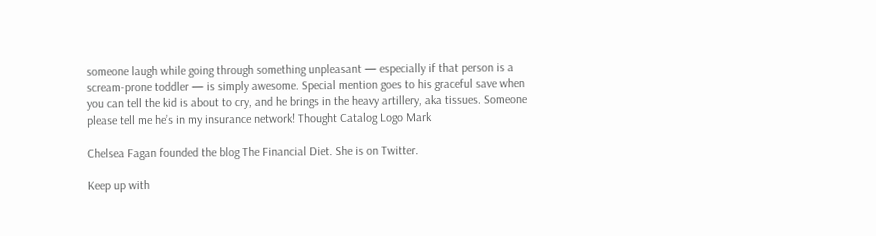someone laugh while going through something unpleasant — especially if that person is a scream-prone toddler — is simply awesome. Special mention goes to his graceful save when you can tell the kid is about to cry, and he brings in the heavy artillery, aka tissues. Someone please tell me he’s in my insurance network! Thought Catalog Logo Mark

Chelsea Fagan founded the blog The Financial Diet. She is on Twitter.

Keep up with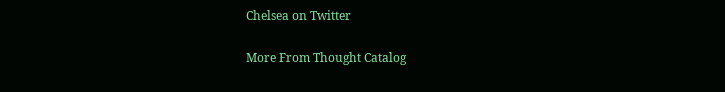Chelsea on Twitter

More From Thought Catalog